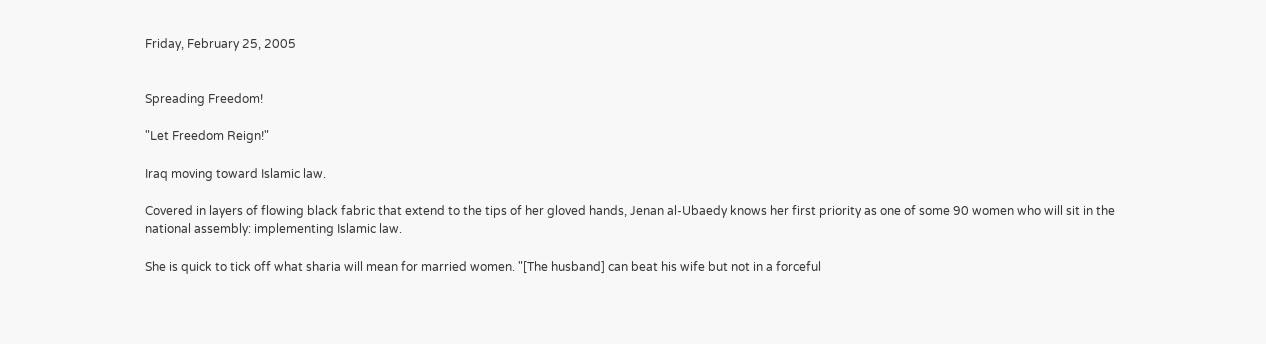Friday, February 25, 2005


Spreading Freedom!

"Let Freedom Reign!"

Iraq moving toward Islamic law.

Covered in layers of flowing black fabric that extend to the tips of her gloved hands, Jenan al-Ubaedy knows her first priority as one of some 90 women who will sit in the national assembly: implementing Islamic law.

She is quick to tick off what sharia will mean for married women. "[The husband] can beat his wife but not in a forceful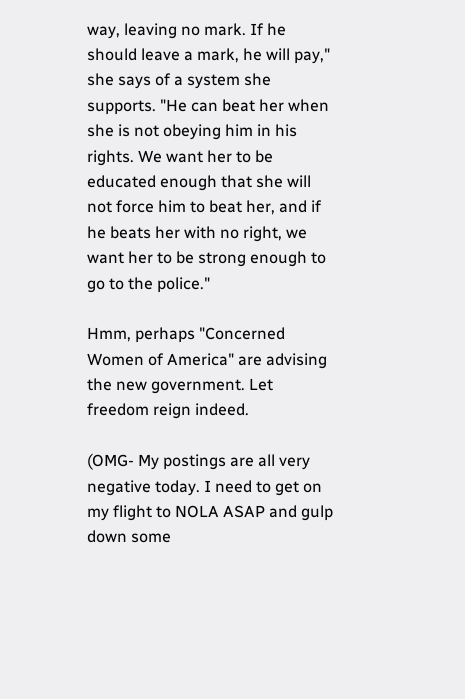way, leaving no mark. If he should leave a mark, he will pay," she says of a system she supports. "He can beat her when she is not obeying him in his rights. We want her to be educated enough that she will not force him to beat her, and if he beats her with no right, we want her to be strong enough to go to the police."

Hmm, perhaps "Concerned Women of America" are advising the new government. Let freedom reign indeed.

(OMG- My postings are all very negative today. I need to get on my flight to NOLA ASAP and gulp down some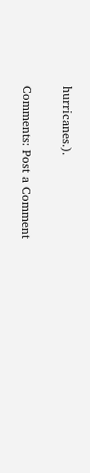hurricanes.).

Comments: Post a Comment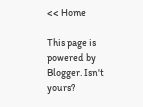<< Home

This page is powered by Blogger. Isn't yours?